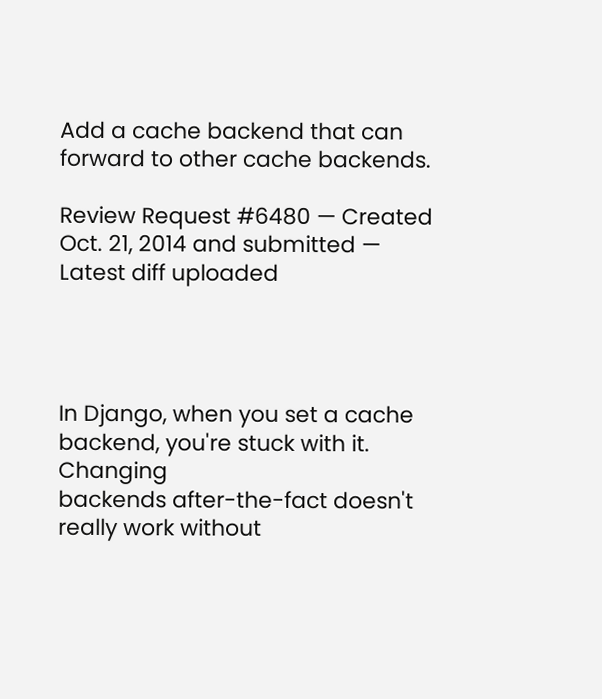Add a cache backend that can forward to other cache backends.

Review Request #6480 — Created Oct. 21, 2014 and submitted — Latest diff uploaded




In Django, when you set a cache backend, you're stuck with it. Changing
backends after-the-fact doesn't really work without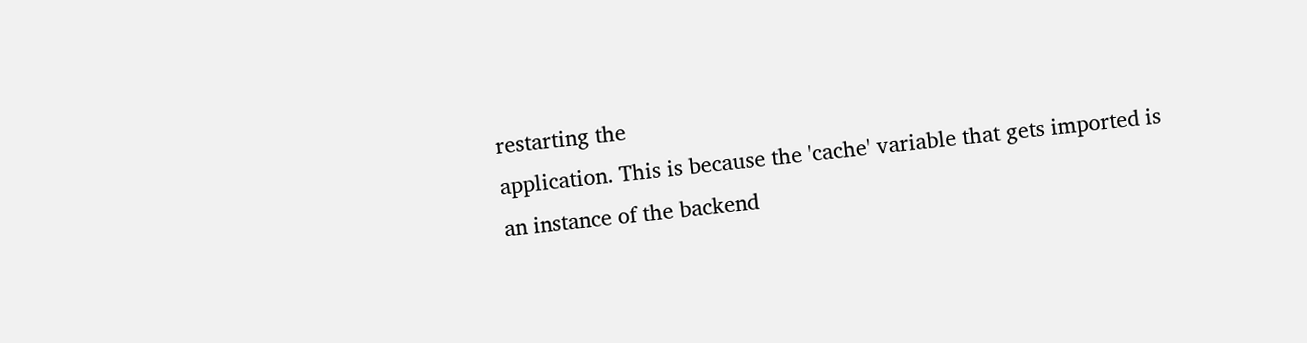restarting the
application. This is because the 'cache' variable that gets imported is
an instance of the backend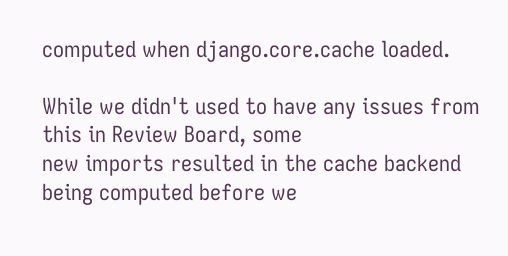computed when django.core.cache loaded.

While we didn't used to have any issues from this in Review Board, some
new imports resulted in the cache backend being computed before we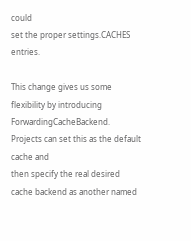could
set the proper settings.CACHES entries.

This change gives us some flexibility by introducing
ForwardingCacheBackend. Projects can set this as the default cache and
then specify the real desired cache backend as another named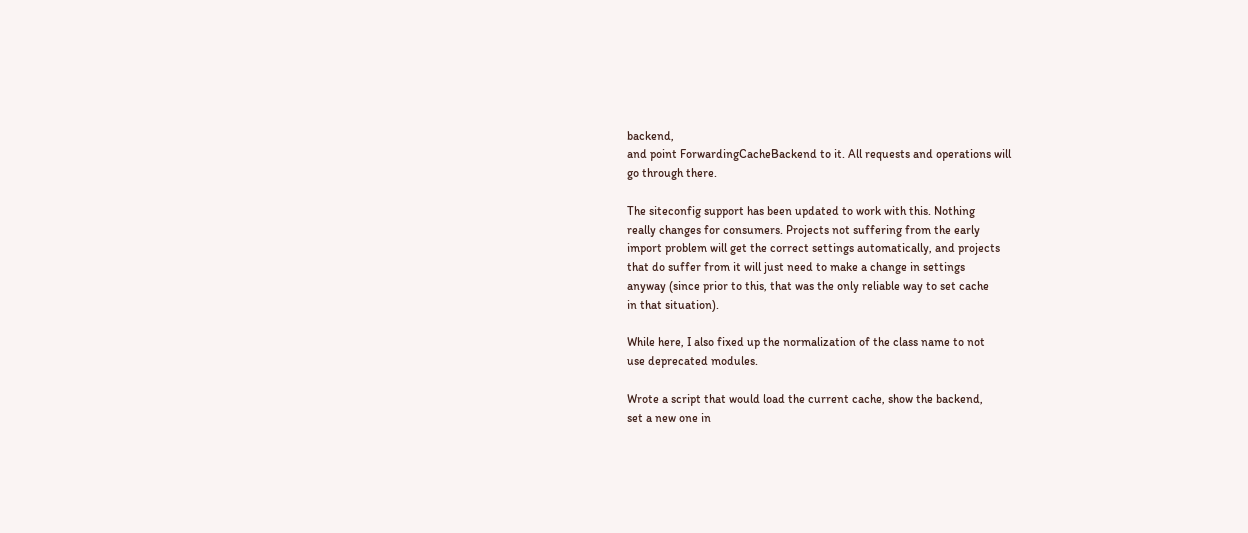backend,
and point ForwardingCacheBackend to it. All requests and operations will
go through there.

The siteconfig support has been updated to work with this. Nothing
really changes for consumers. Projects not suffering from the early
import problem will get the correct settings automatically, and projects
that do suffer from it will just need to make a change in settings
anyway (since prior to this, that was the only reliable way to set cache
in that situation).

While here, I also fixed up the normalization of the class name to not
use deprecated modules.

Wrote a script that would load the current cache, show the backend,
set a new one in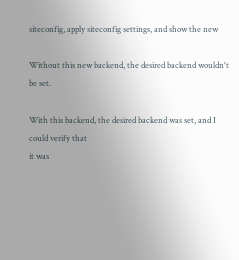siteconfig, apply siteconfig settings, and show the new

Without this new backend, the desired backend wouldn't be set.

With this backend, the desired backend was set, and I could verify that
it was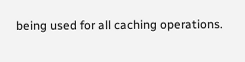being used for all caching operations.